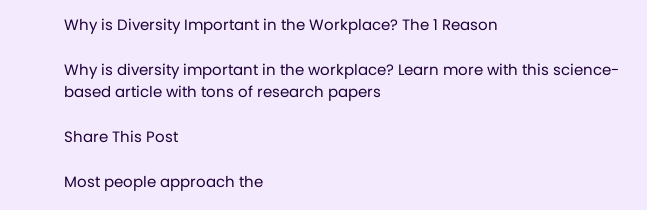Why is Diversity Important in the Workplace? The 1 Reason

Why is diversity important in the workplace? Learn more with this science-based article with tons of research papers

Share This Post

Most people approach the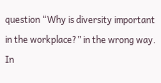question “Why is diversity important in the workplace?” in the wrong way. In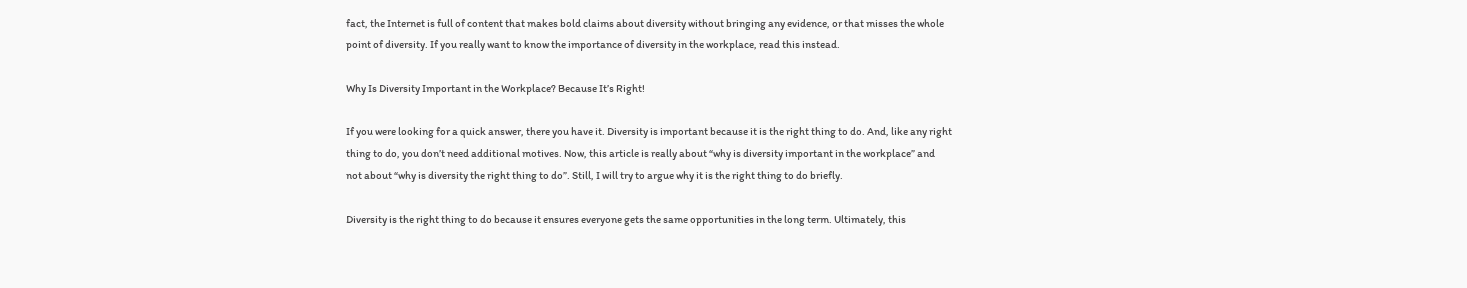fact, the Internet is full of content that makes bold claims about diversity without bringing any evidence, or that misses the whole point of diversity. If you really want to know the importance of diversity in the workplace, read this instead.

Why Is Diversity Important in the Workplace? Because It’s Right!

If you were looking for a quick answer, there you have it. Diversity is important because it is the right thing to do. And, like any right thing to do, you don’t need additional motives. Now, this article is really about “why is diversity important in the workplace” and not about “why is diversity the right thing to do”. Still, I will try to argue why it is the right thing to do briefly.

Diversity is the right thing to do because it ensures everyone gets the same opportunities in the long term. Ultimately, this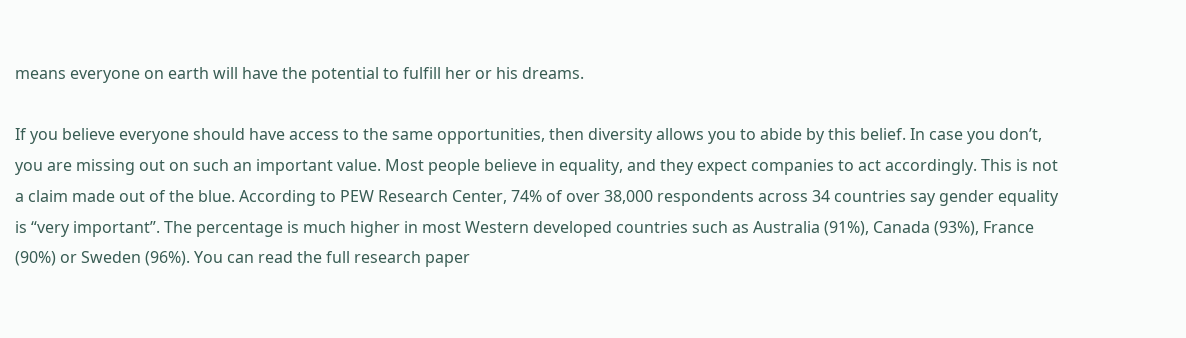means everyone on earth will have the potential to fulfill her or his dreams.

If you believe everyone should have access to the same opportunities, then diversity allows you to abide by this belief. In case you don’t, you are missing out on such an important value. Most people believe in equality, and they expect companies to act accordingly. This is not a claim made out of the blue. According to PEW Research Center, 74% of over 38,000 respondents across 34 countries say gender equality is “very important”. The percentage is much higher in most Western developed countries such as Australia (91%), Canada (93%), France (90%) or Sweden (96%). You can read the full research paper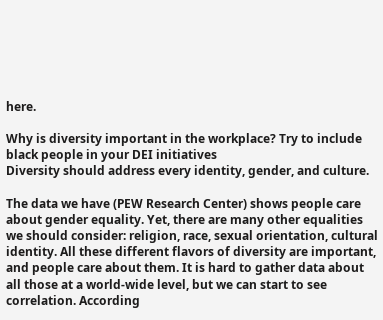here.

Why is diversity important in the workplace? Try to include black people in your DEI initiatives
Diversity should address every identity, gender, and culture.

The data we have (PEW Research Center) shows people care about gender equality. Yet, there are many other equalities we should consider: religion, race, sexual orientation, cultural identity. All these different flavors of diversity are important, and people care about them. It is hard to gather data about all those at a world-wide level, but we can start to see correlation. According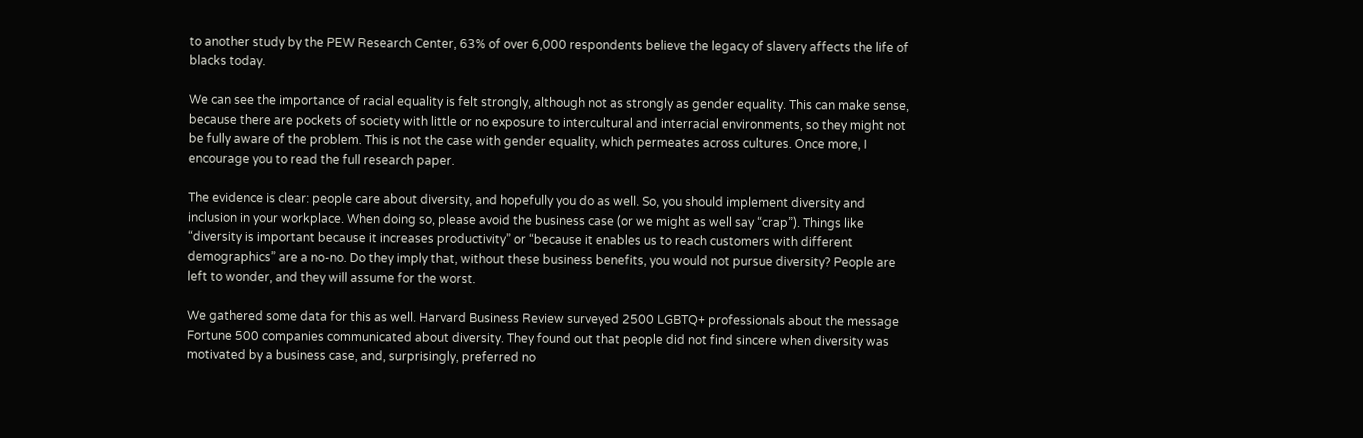to another study by the PEW Research Center, 63% of over 6,000 respondents believe the legacy of slavery affects the life of blacks today.

We can see the importance of racial equality is felt strongly, although not as strongly as gender equality. This can make sense, because there are pockets of society with little or no exposure to intercultural and interracial environments, so they might not be fully aware of the problem. This is not the case with gender equality, which permeates across cultures. Once more, I encourage you to read the full research paper.

The evidence is clear: people care about diversity, and hopefully you do as well. So, you should implement diversity and inclusion in your workplace. When doing so, please avoid the business case (or we might as well say “crap”). Things like “diversity is important because it increases productivity” or “because it enables us to reach customers with different demographics” are a no-no. Do they imply that, without these business benefits, you would not pursue diversity? People are left to wonder, and they will assume for the worst.

We gathered some data for this as well. Harvard Business Review surveyed 2500 LGBTQ+ professionals about the message Fortune 500 companies communicated about diversity. They found out that people did not find sincere when diversity was motivated by a business case, and, surprisingly, preferred no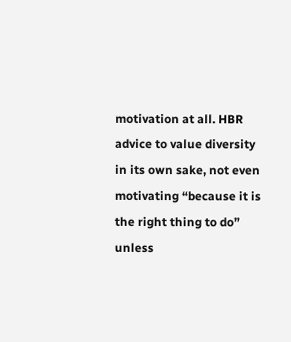motivation at all. HBR advice to value diversity in its own sake, not even motivating “because it is the right thing to do” unless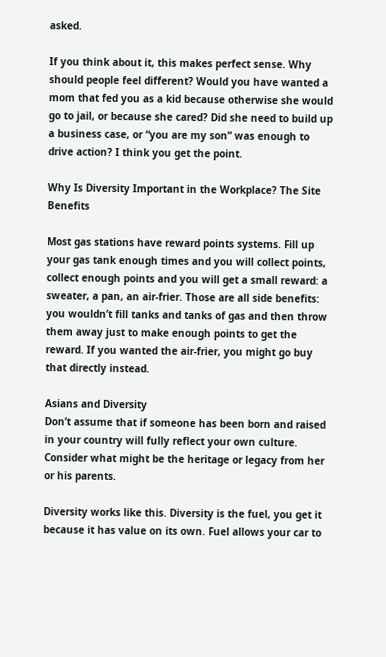asked.

If you think about it, this makes perfect sense. Why should people feel different? Would you have wanted a mom that fed you as a kid because otherwise she would go to jail, or because she cared? Did she need to build up a business case, or “you are my son” was enough to drive action? I think you get the point.

Why Is Diversity Important in the Workplace? The Site Benefits

Most gas stations have reward points systems. Fill up your gas tank enough times and you will collect points, collect enough points and you will get a small reward: a sweater, a pan, an air-frier. Those are all side benefits: you wouldn’t fill tanks and tanks of gas and then throw them away just to make enough points to get the reward. If you wanted the air-frier, you might go buy that directly instead.

Asians and Diversity
Don’t assume that if someone has been born and raised in your country will fully reflect your own culture. Consider what might be the heritage or legacy from her or his parents.

Diversity works like this. Diversity is the fuel, you get it because it has value on its own. Fuel allows your car to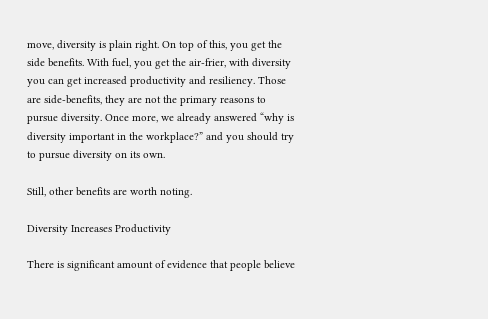move, diversity is plain right. On top of this, you get the side benefits. With fuel, you get the air-frier, with diversity you can get increased productivity and resiliency. Those are side-benefits, they are not the primary reasons to pursue diversity. Once more, we already answered “why is diversity important in the workplace?” and you should try to pursue diversity on its own.

Still, other benefits are worth noting.

Diversity Increases Productivity

There is significant amount of evidence that people believe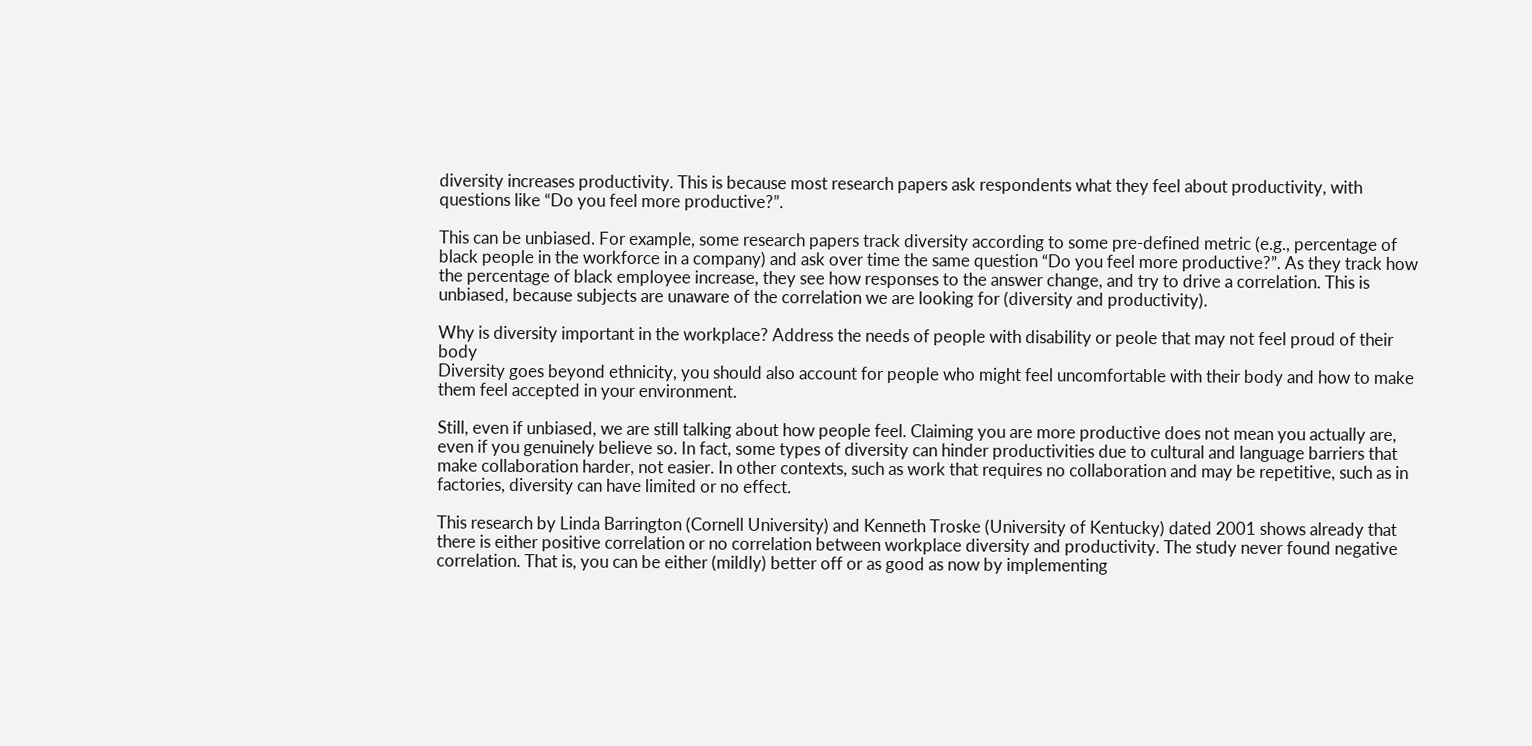diversity increases productivity. This is because most research papers ask respondents what they feel about productivity, with questions like “Do you feel more productive?”.

This can be unbiased. For example, some research papers track diversity according to some pre-defined metric (e.g., percentage of black people in the workforce in a company) and ask over time the same question “Do you feel more productive?”. As they track how the percentage of black employee increase, they see how responses to the answer change, and try to drive a correlation. This is unbiased, because subjects are unaware of the correlation we are looking for (diversity and productivity).

Why is diversity important in the workplace? Address the needs of people with disability or peole that may not feel proud of their body
Diversity goes beyond ethnicity, you should also account for people who might feel uncomfortable with their body and how to make them feel accepted in your environment.

Still, even if unbiased, we are still talking about how people feel. Claiming you are more productive does not mean you actually are, even if you genuinely believe so. In fact, some types of diversity can hinder productivities due to cultural and language barriers that make collaboration harder, not easier. In other contexts, such as work that requires no collaboration and may be repetitive, such as in factories, diversity can have limited or no effect.

This research by Linda Barrington (Cornell University) and Kenneth Troske (University of Kentucky) dated 2001 shows already that there is either positive correlation or no correlation between workplace diversity and productivity. The study never found negative correlation. That is, you can be either (mildly) better off or as good as now by implementing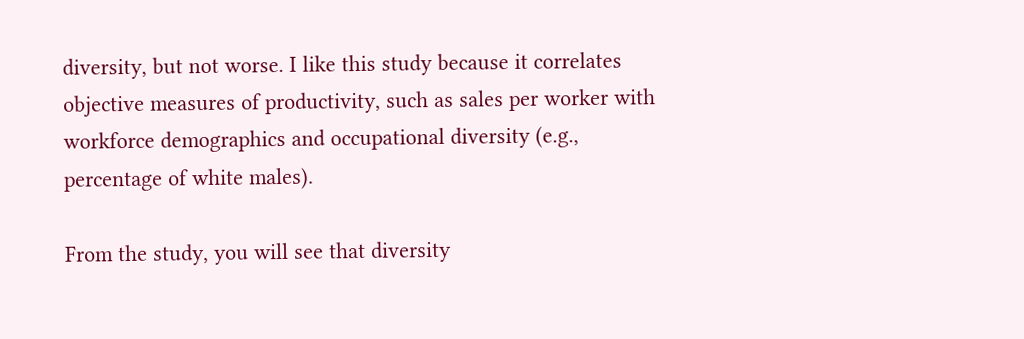diversity, but not worse. I like this study because it correlates objective measures of productivity, such as sales per worker with workforce demographics and occupational diversity (e.g., percentage of white males).

From the study, you will see that diversity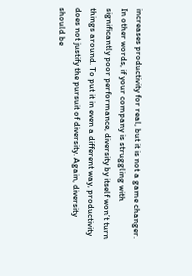increases productivity for real, but it is not a game changer. In other words, if your company is struggling with significantly poor performance, diversity by itself won’t turn things around. To put it in even a different way, productivity does not justify the pursuit of diversity. Again, diversity should be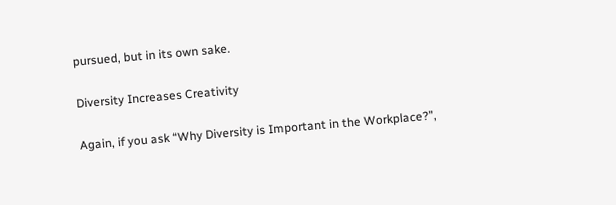pursued, but in its own sake.

Diversity Increases Creativity

Again, if you ask “Why Diversity is Important in the Workplace?”,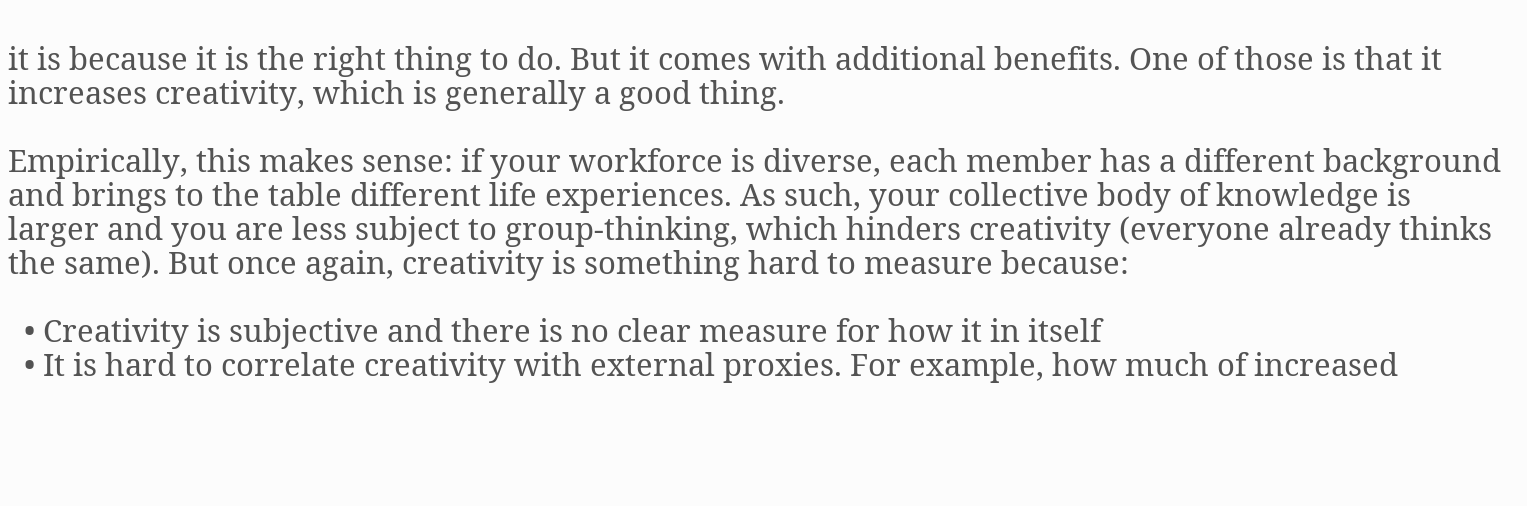it is because it is the right thing to do. But it comes with additional benefits. One of those is that it increases creativity, which is generally a good thing.

Empirically, this makes sense: if your workforce is diverse, each member has a different background and brings to the table different life experiences. As such, your collective body of knowledge is larger and you are less subject to group-thinking, which hinders creativity (everyone already thinks the same). But once again, creativity is something hard to measure because:

  • Creativity is subjective and there is no clear measure for how it in itself
  • It is hard to correlate creativity with external proxies. For example, how much of increased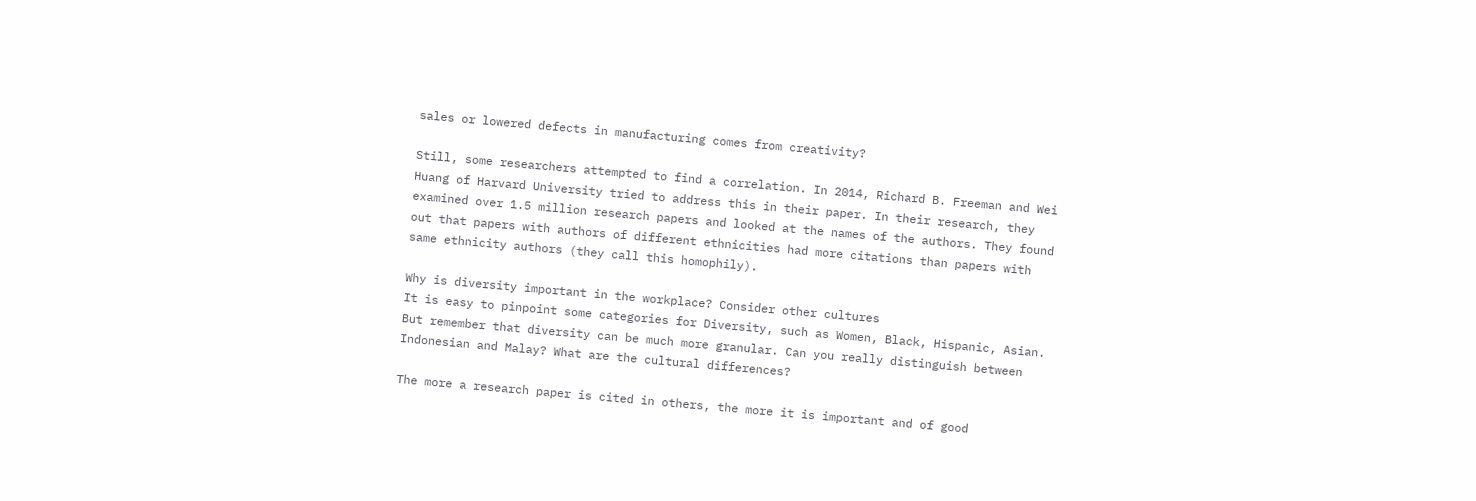sales or lowered defects in manufacturing comes from creativity?

Still, some researchers attempted to find a correlation. In 2014, Richard B. Freeman and Wei Huang of Harvard University tried to address this in their paper. In their research, they examined over 1.5 million research papers and looked at the names of the authors. They found out that papers with authors of different ethnicities had more citations than papers with same ethnicity authors (they call this homophily).

Why is diversity important in the workplace? Consider other cultures
It is easy to pinpoint some categories for Diversity, such as Women, Black, Hispanic, Asian. But remember that diversity can be much more granular. Can you really distinguish between Indonesian and Malay? What are the cultural differences?

The more a research paper is cited in others, the more it is important and of good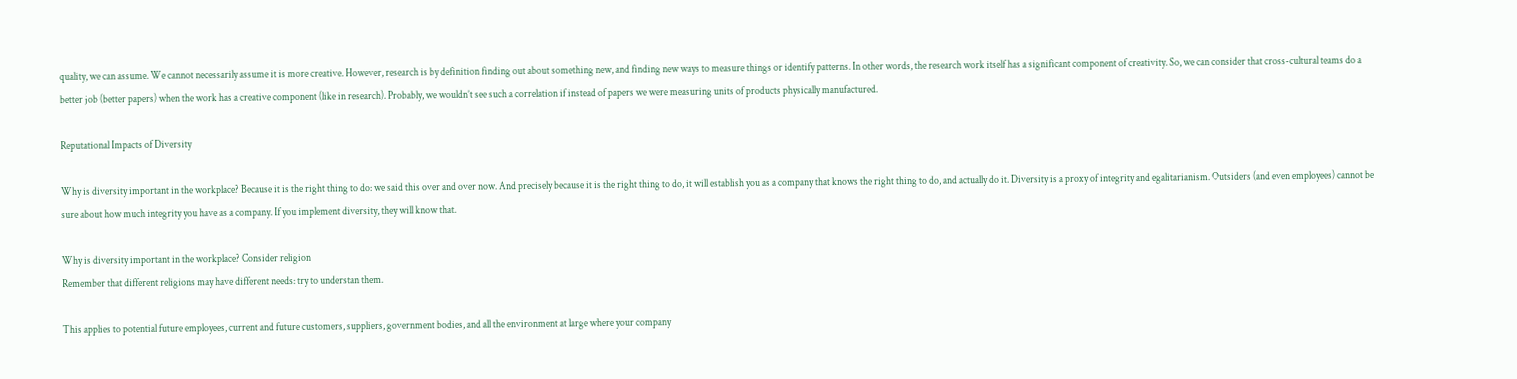quality, we can assume. We cannot necessarily assume it is more creative. However, research is by definition finding out about something new, and finding new ways to measure things or identify patterns. In other words, the research work itself has a significant component of creativity. So, we can consider that cross-cultural teams do a better job (better papers) when the work has a creative component (like in research). Probably, we wouldn’t see such a correlation if instead of papers we were measuring units of products physically manufactured.

Reputational Impacts of Diversity

Why is diversity important in the workplace? Because it is the right thing to do: we said this over and over now. And precisely because it is the right thing to do, it will establish you as a company that knows the right thing to do, and actually do it. Diversity is a proxy of integrity and egalitarianism. Outsiders (and even employees) cannot be sure about how much integrity you have as a company. If you implement diversity, they will know that.

Why is diversity important in the workplace? Consider religion
Remember that different religions may have different needs: try to understan them.

This applies to potential future employees, current and future customers, suppliers, government bodies, and all the environment at large where your company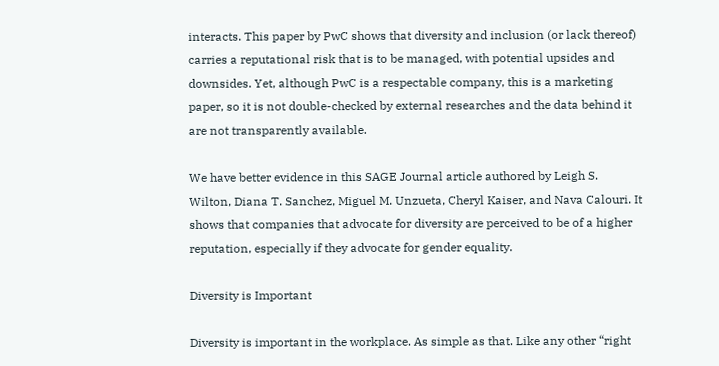interacts. This paper by PwC shows that diversity and inclusion (or lack thereof) carries a reputational risk that is to be managed, with potential upsides and downsides. Yet, although PwC is a respectable company, this is a marketing paper, so it is not double-checked by external researches and the data behind it are not transparently available.

We have better evidence in this SAGE Journal article authored by Leigh S. Wilton, Diana T. Sanchez, Miguel M. Unzueta, Cheryl Kaiser, and Nava Calouri. It shows that companies that advocate for diversity are perceived to be of a higher reputation, especially if they advocate for gender equality.

Diversity is Important

Diversity is important in the workplace. As simple as that. Like any other “right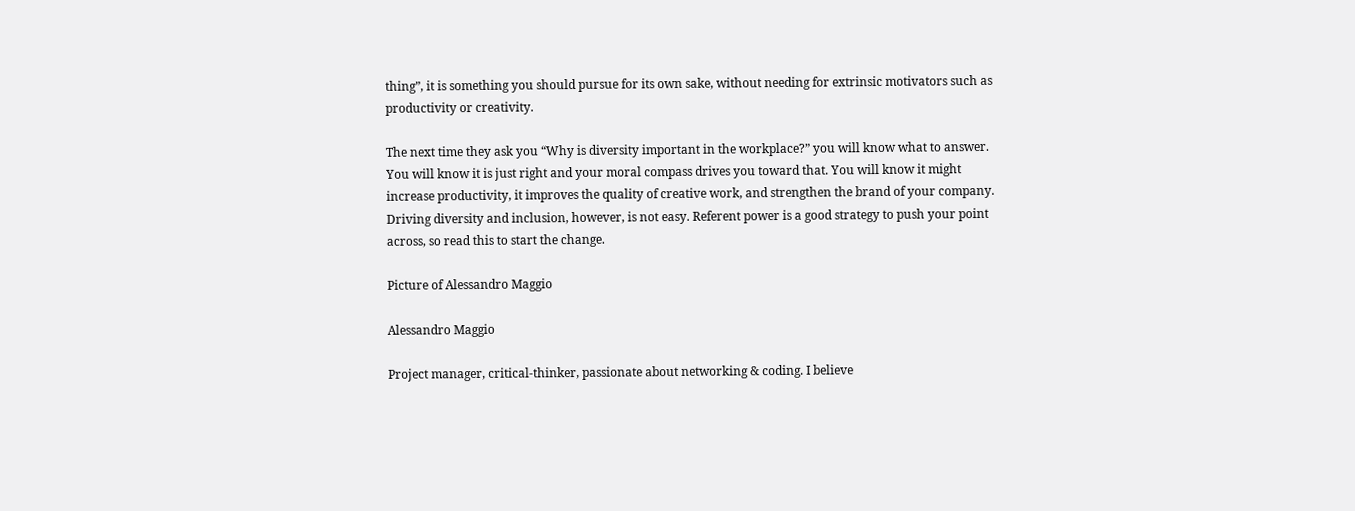thing”, it is something you should pursue for its own sake, without needing for extrinsic motivators such as productivity or creativity.

The next time they ask you “Why is diversity important in the workplace?” you will know what to answer. You will know it is just right and your moral compass drives you toward that. You will know it might increase productivity, it improves the quality of creative work, and strengthen the brand of your company. Driving diversity and inclusion, however, is not easy. Referent power is a good strategy to push your point across, so read this to start the change.

Picture of Alessandro Maggio

Alessandro Maggio

Project manager, critical-thinker, passionate about networking & coding. I believe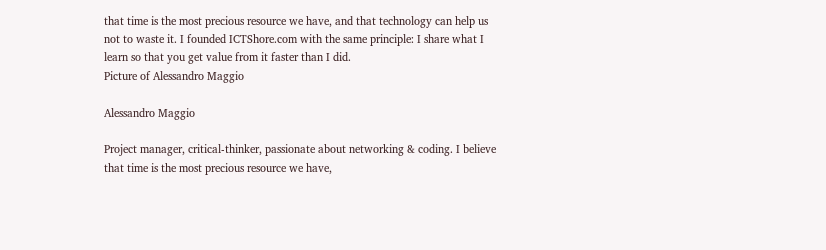that time is the most precious resource we have, and that technology can help us not to waste it. I founded ICTShore.com with the same principle: I share what I learn so that you get value from it faster than I did.
Picture of Alessandro Maggio

Alessandro Maggio

Project manager, critical-thinker, passionate about networking & coding. I believe that time is the most precious resource we have,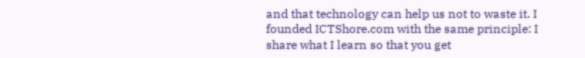and that technology can help us not to waste it. I founded ICTShore.com with the same principle: I share what I learn so that you get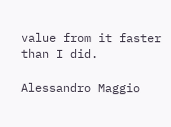value from it faster than I did.

Alessandro Maggio